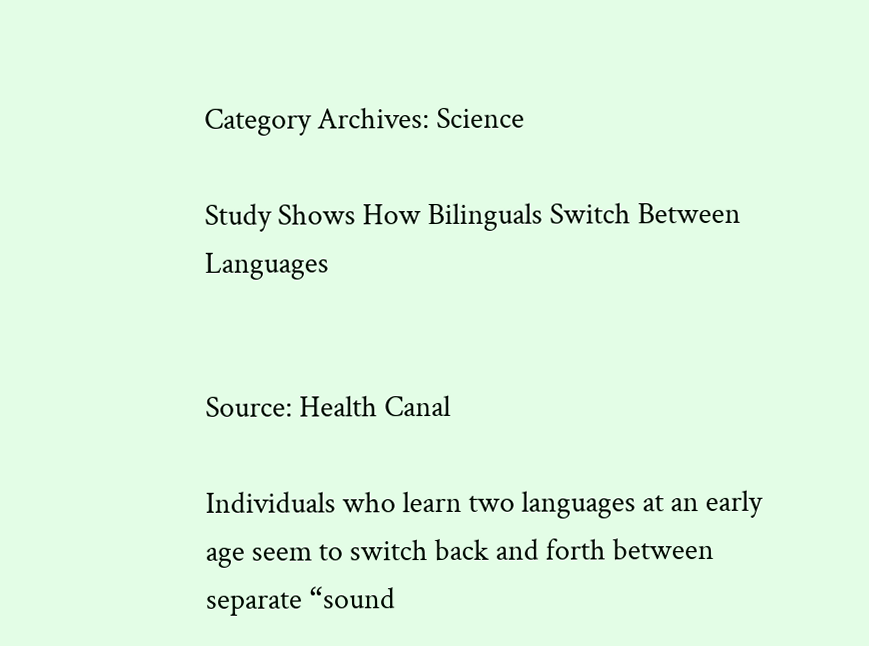Category Archives: Science

Study Shows How Bilinguals Switch Between Languages


Source: Health Canal

Individuals who learn two languages at an early age seem to switch back and forth between separate “sound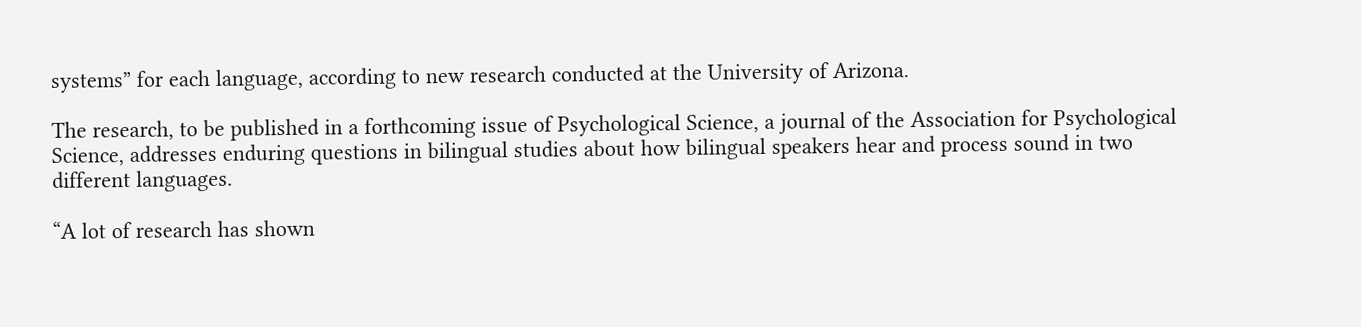systems” for each language, according to new research conducted at the University of Arizona.

The research, to be published in a forthcoming issue of Psychological Science, a journal of the Association for Psychological Science, addresses enduring questions in bilingual studies about how bilingual speakers hear and process sound in two different languages.

“A lot of research has shown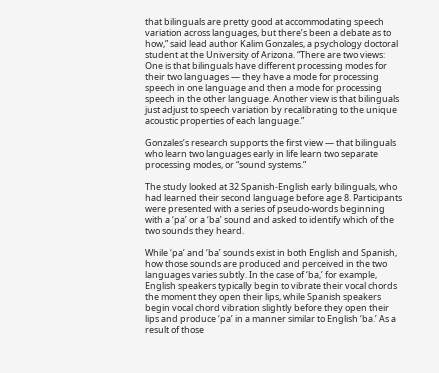that bilinguals are pretty good at accommodating speech variation across languages, but there’s been a debate as to how,” said lead author Kalim Gonzales, a psychology doctoral student at the University of Arizona. “There are two views: One is that bilinguals have different processing modes for their two languages — they have a mode for processing speech in one language and then a mode for processing speech in the other language. Another view is that bilinguals just adjust to speech variation by recalibrating to the unique acoustic properties of each language.”

Gonzales’s research supports the first view — that bilinguals who learn two languages early in life learn two separate processing modes, or “sound systems.”

The study looked at 32 Spanish-English early bilinguals, who had learned their second language before age 8. Participants were presented with a series of pseudo-words beginning with a ‘pa’ or a ‘ba’ sound and asked to identify which of the two sounds they heard.

While ‘pa’ and ‘ba’ sounds exist in both English and Spanish, how those sounds are produced and perceived in the two languages varies subtly. In the case of ‘ba,’ for example, English speakers typically begin to vibrate their vocal chords the moment they open their lips, while Spanish speakers begin vocal chord vibration slightly before they open their lips and produce ‘pa’ in a manner similar to English ‘ba.’ As a result of those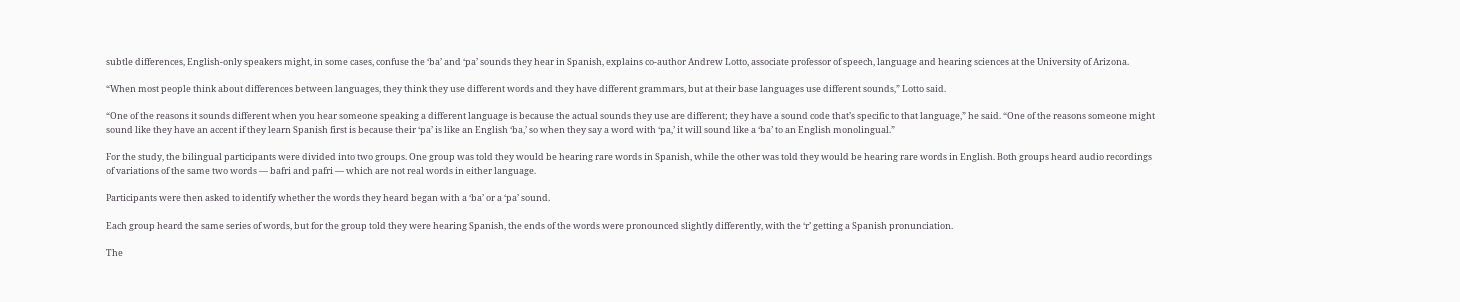subtle differences, English-only speakers might, in some cases, confuse the ‘ba’ and ‘pa’ sounds they hear in Spanish, explains co-author Andrew Lotto, associate professor of speech, language and hearing sciences at the University of Arizona.

“When most people think about differences between languages, they think they use different words and they have different grammars, but at their base languages use different sounds,” Lotto said.

“One of the reasons it sounds different when you hear someone speaking a different language is because the actual sounds they use are different; they have a sound code that’s specific to that language,” he said. “One of the reasons someone might sound like they have an accent if they learn Spanish first is because their ‘pa’ is like an English ‘ba,’ so when they say a word with ‘pa,’ it will sound like a ‘ba’ to an English monolingual.”

For the study, the bilingual participants were divided into two groups. One group was told they would be hearing rare words in Spanish, while the other was told they would be hearing rare words in English. Both groups heard audio recordings of variations of the same two words — bafri and pafri — which are not real words in either language.

Participants were then asked to identify whether the words they heard began with a ‘ba’ or a ‘pa’ sound.

Each group heard the same series of words, but for the group told they were hearing Spanish, the ends of the words were pronounced slightly differently, with the ‘r’ getting a Spanish pronunciation.

The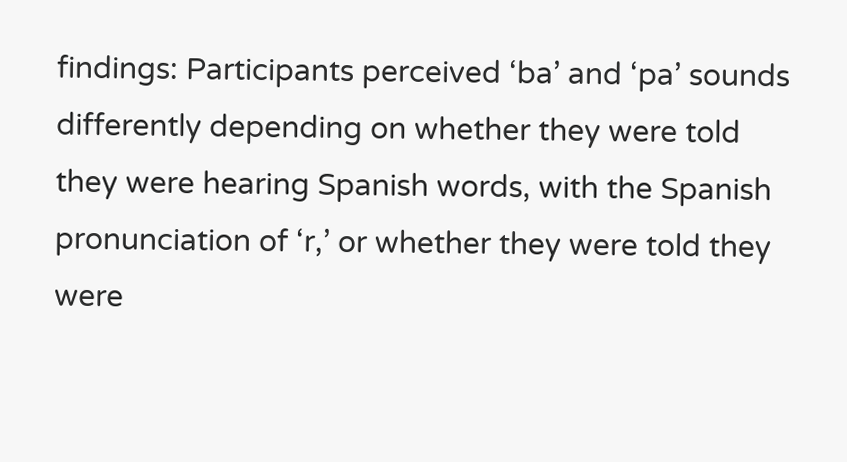findings: Participants perceived ‘ba’ and ‘pa’ sounds differently depending on whether they were told they were hearing Spanish words, with the Spanish pronunciation of ‘r,’ or whether they were told they were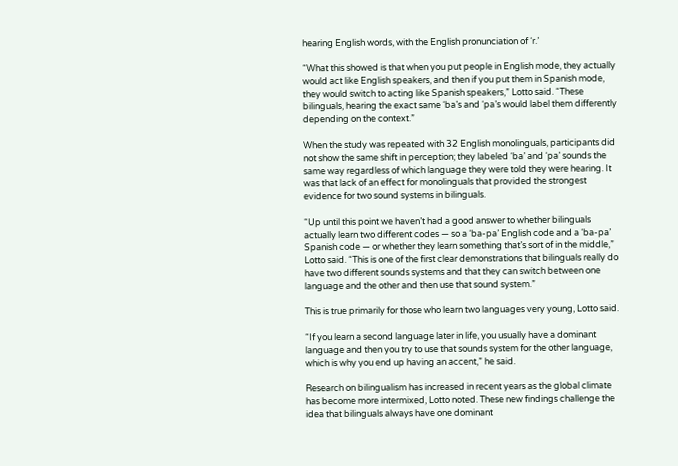hearing English words, with the English pronunciation of ‘r.’

“What this showed is that when you put people in English mode, they actually would act like English speakers, and then if you put them in Spanish mode, they would switch to acting like Spanish speakers,” Lotto said. “These bilinguals, hearing the exact same ‘ba’s and ‘pa’s would label them differently depending on the context.”

When the study was repeated with 32 English monolinguals, participants did not show the same shift in perception; they labeled ‘ba’ and ‘pa’ sounds the same way regardless of which language they were told they were hearing. It was that lack of an effect for monolinguals that provided the strongest evidence for two sound systems in bilinguals.

“Up until this point we haven’t had a good answer to whether bilinguals actually learn two different codes — so a ‘ba-pa’ English code and a ‘ba-pa’ Spanish code — or whether they learn something that’s sort of in the middle,” Lotto said. “This is one of the first clear demonstrations that bilinguals really do have two different sounds systems and that they can switch between one language and the other and then use that sound system.”

This is true primarily for those who learn two languages very young, Lotto said.

“If you learn a second language later in life, you usually have a dominant language and then you try to use that sounds system for the other language, which is why you end up having an accent,” he said.

Research on bilingualism has increased in recent years as the global climate has become more intermixed, Lotto noted. These new findings challenge the idea that bilinguals always have one dominant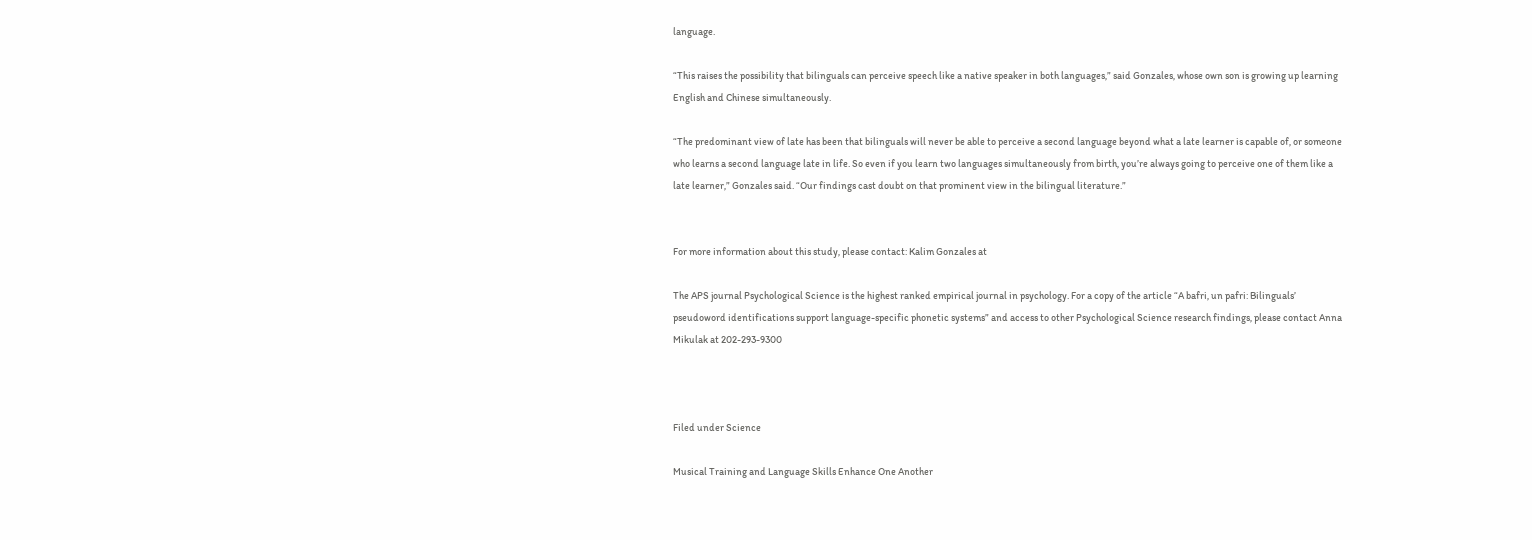language.

“This raises the possibility that bilinguals can perceive speech like a native speaker in both languages,” said Gonzales, whose own son is growing up learning English and Chinese simultaneously.

“The predominant view of late has been that bilinguals will never be able to perceive a second language beyond what a late learner is capable of, or someone who learns a second language late in life. So even if you learn two languages simultaneously from birth, you’re always going to perceive one of them like a late learner,” Gonzales said. “Our findings cast doubt on that prominent view in the bilingual literature.”


For more information about this study, please contact: Kalim Gonzales at

The APS journal Psychological Science is the highest ranked empirical journal in psychology. For a copy of the article “A bafri, un pafri: Bilinguals’ pseudoword identifications support language-specific phonetic systems” and access to other Psychological Science research findings, please contact Anna Mikulak at 202-293-9300



Filed under Science

Musical Training and Language Skills Enhance One Another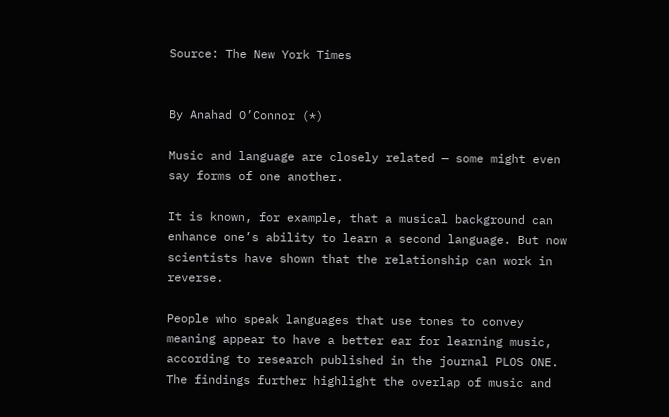Source: The New York Times


By Anahad O’Connor (*)

Music and language are closely related — some might even say forms of one another.

It is known, for example, that a musical background can enhance one’s ability to learn a second language. But now scientists have shown that the relationship can work in reverse.

People who speak languages that use tones to convey meaning appear to have a better ear for learning music, according to research published in the journal PLOS ONE. The findings further highlight the overlap of music and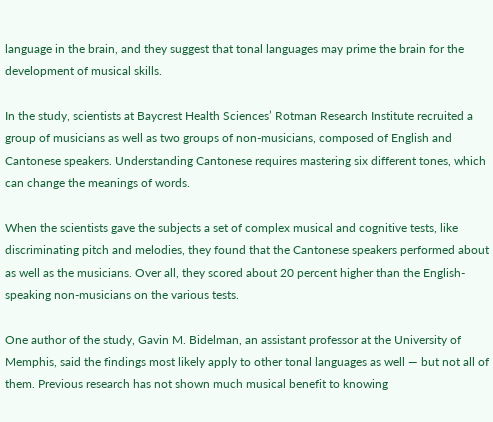language in the brain, and they suggest that tonal languages may prime the brain for the development of musical skills.

In the study, scientists at Baycrest Health Sciences’ Rotman Research Institute recruited a group of musicians as well as two groups of non-musicians, composed of English and Cantonese speakers. Understanding Cantonese requires mastering six different tones, which can change the meanings of words.

When the scientists gave the subjects a set of complex musical and cognitive tests, like discriminating pitch and melodies, they found that the Cantonese speakers performed about as well as the musicians. Over all, they scored about 20 percent higher than the English-speaking non-musicians on the various tests.

One author of the study, Gavin M. Bidelman, an assistant professor at the University of Memphis, said the findings most likely apply to other tonal languages as well — but not all of them. Previous research has not shown much musical benefit to knowing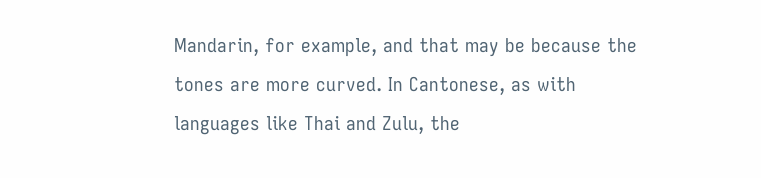Mandarin, for example, and that may be because the tones are more curved. In Cantonese, as with languages like Thai and Zulu, the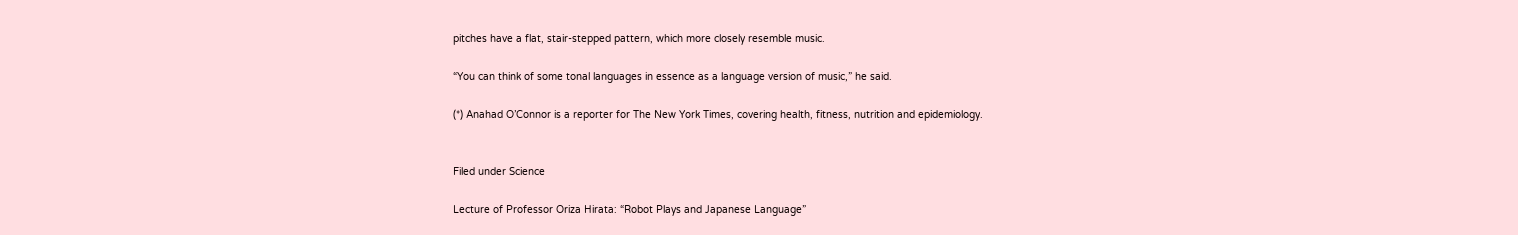pitches have a flat, stair-stepped pattern, which more closely resemble music.

“You can think of some tonal languages in essence as a language version of music,” he said.

(*) Anahad O’Connor is a reporter for The New York Times, covering health, fitness, nutrition and epidemiology.


Filed under Science

Lecture of Professor Oriza Hirata: “Robot Plays and Japanese Language”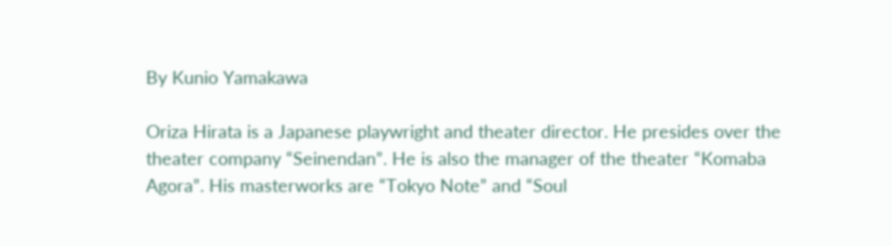By Kunio Yamakawa

Oriza Hirata is a Japanese playwright and theater director. He presides over the theater company “Seinendan”. He is also the manager of the theater “Komaba Agora”. His masterworks are “Tokyo Note” and “Soul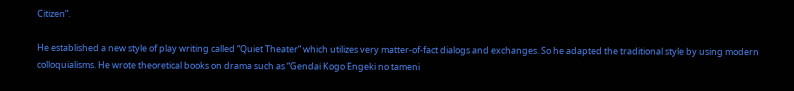Citizen”.

He established a new style of play writing called “Quiet Theater” which utilizes very matter-of-fact dialogs and exchanges. So he adapted the traditional style by using modern colloquialisms. He wrote theoretical books on drama such as “Gendai Kogo Engeki no tameni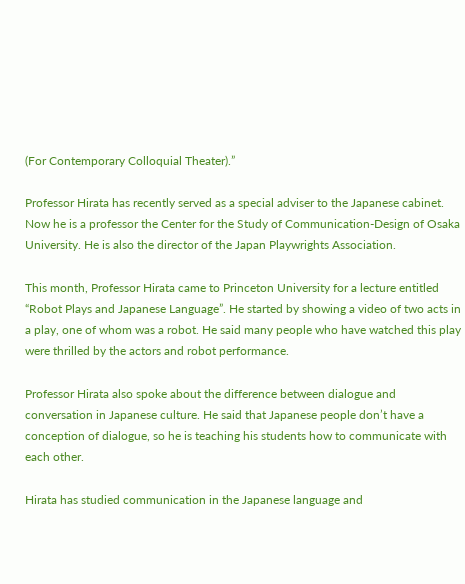(For Contemporary Colloquial Theater).”

Professor Hirata has recently served as a special adviser to the Japanese cabinet. Now he is a professor the Center for the Study of Communication-Design of Osaka University. He is also the director of the Japan Playwrights Association.

This month, Professor Hirata came to Princeton University for a lecture entitled “Robot Plays and Japanese Language”. He started by showing a video of two acts in a play, one of whom was a robot. He said many people who have watched this play were thrilled by the actors and robot performance.

Professor Hirata also spoke about the difference between dialogue and conversation in Japanese culture. He said that Japanese people don’t have a conception of dialogue, so he is teaching his students how to communicate with each other.

Hirata has studied communication in the Japanese language and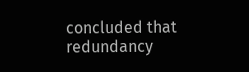concluded that redundancy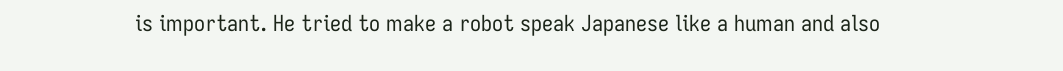is important. He tried to make a robot speak Japanese like a human and also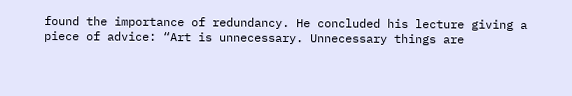found the importance of redundancy. He concluded his lecture giving a piece of advice: “Art is unnecessary. Unnecessary things are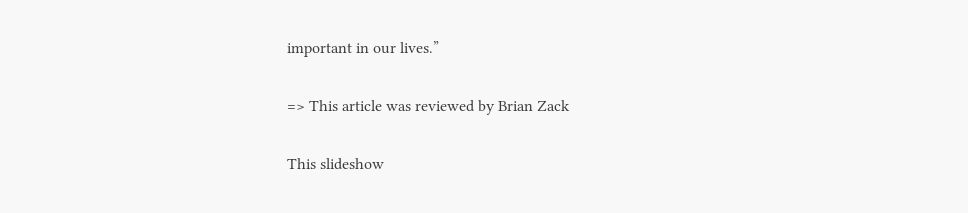important in our lives.”

=> This article was reviewed by Brian Zack

This slideshow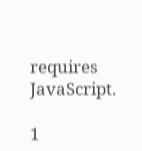requires JavaScript.

1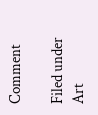Comment

Filed under Art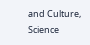and Culture, Science